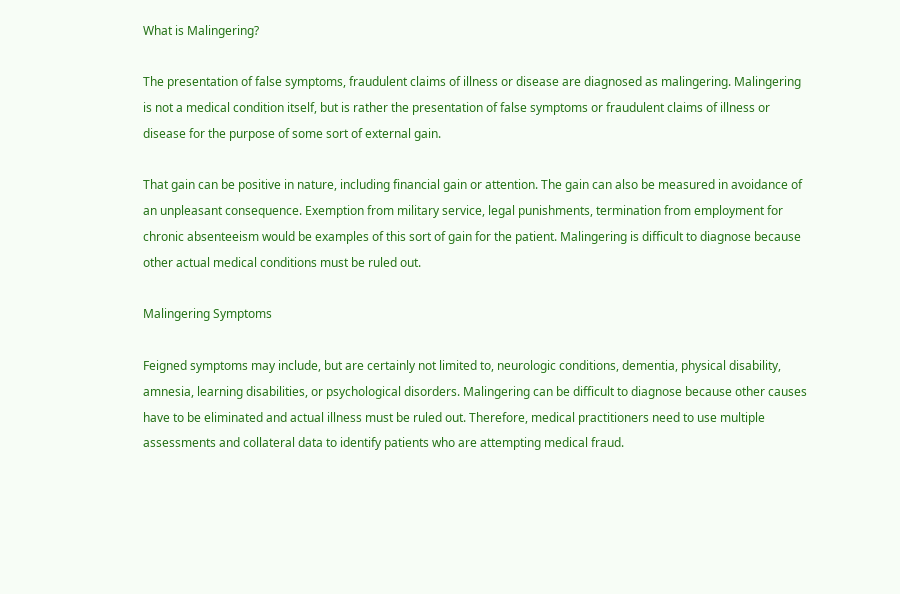What is Malingering?

The presentation of false symptoms, fraudulent claims of illness or disease are diagnosed as malingering. Malingering is not a medical condition itself, but is rather the presentation of false symptoms or fraudulent claims of illness or disease for the purpose of some sort of external gain.

That gain can be positive in nature, including financial gain or attention. The gain can also be measured in avoidance of an unpleasant consequence. Exemption from military service, legal punishments, termination from employment for chronic absenteeism would be examples of this sort of gain for the patient. Malingering is difficult to diagnose because other actual medical conditions must be ruled out.

Malingering Symptoms

Feigned symptoms may include, but are certainly not limited to, neurologic conditions, dementia, physical disability, amnesia, learning disabilities, or psychological disorders. Malingering can be difficult to diagnose because other causes have to be eliminated and actual illness must be ruled out. Therefore, medical practitioners need to use multiple assessments and collateral data to identify patients who are attempting medical fraud.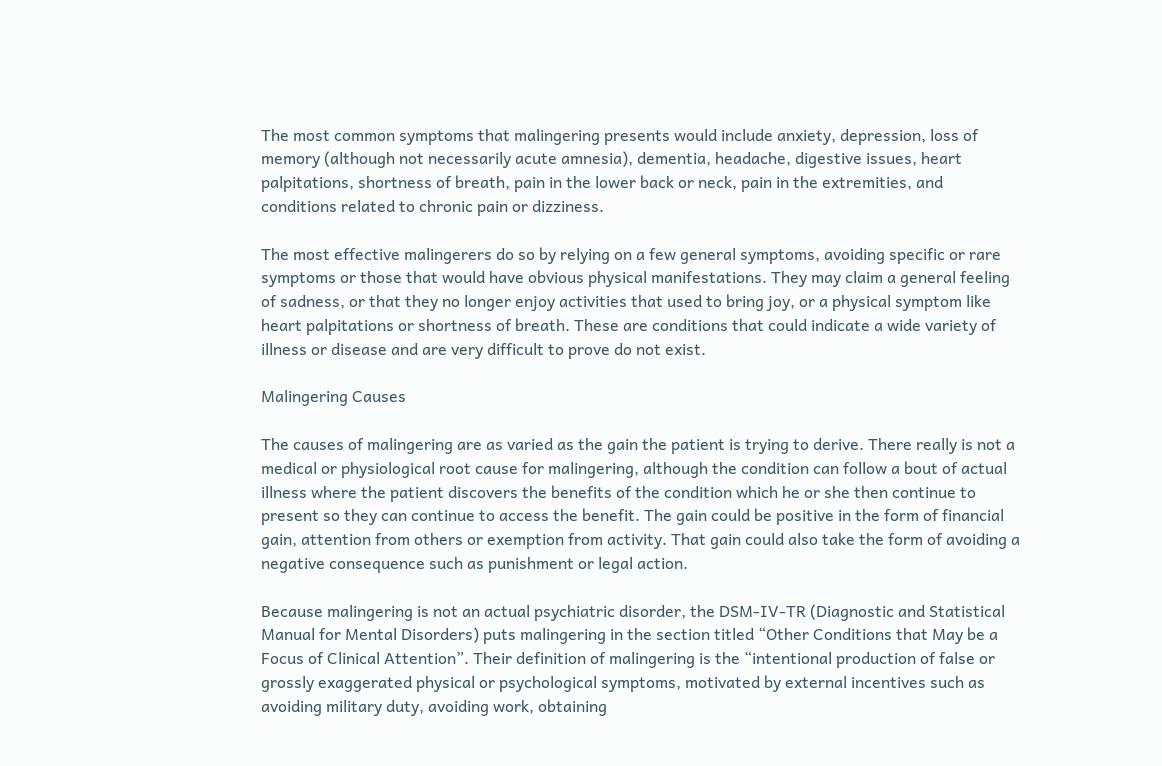The most common symptoms that malingering presents would include anxiety, depression, loss of memory (although not necessarily acute amnesia), dementia, headache, digestive issues, heart palpitations, shortness of breath, pain in the lower back or neck, pain in the extremities, and conditions related to chronic pain or dizziness.

The most effective malingerers do so by relying on a few general symptoms, avoiding specific or rare symptoms or those that would have obvious physical manifestations. They may claim a general feeling of sadness, or that they no longer enjoy activities that used to bring joy, or a physical symptom like heart palpitations or shortness of breath. These are conditions that could indicate a wide variety of illness or disease and are very difficult to prove do not exist.

Malingering Causes

The causes of malingering are as varied as the gain the patient is trying to derive. There really is not a medical or physiological root cause for malingering, although the condition can follow a bout of actual illness where the patient discovers the benefits of the condition which he or she then continue to present so they can continue to access the benefit. The gain could be positive in the form of financial gain, attention from others or exemption from activity. That gain could also take the form of avoiding a negative consequence such as punishment or legal action.

Because malingering is not an actual psychiatric disorder, the DSM-IV-TR (Diagnostic and Statistical Manual for Mental Disorders) puts malingering in the section titled “Other Conditions that May be a Focus of Clinical Attention”. Their definition of malingering is the “intentional production of false or grossly exaggerated physical or psychological symptoms, motivated by external incentives such as avoiding military duty, avoiding work, obtaining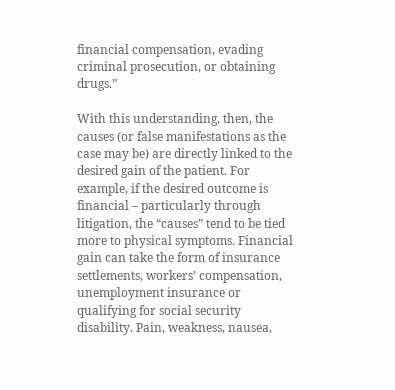financial compensation, evading criminal prosecution, or obtaining drugs.”

With this understanding, then, the causes (or false manifestations as the case may be) are directly linked to the desired gain of the patient. For example, if the desired outcome is financial – particularly through litigation, the “causes” tend to be tied more to physical symptoms. Financial gain can take the form of insurance settlements, workers’ compensation, unemployment insurance or qualifying for social security disability. Pain, weakness, nausea,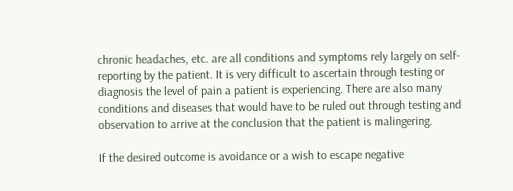chronic headaches, etc. are all conditions and symptoms rely largely on self-reporting by the patient. It is very difficult to ascertain through testing or diagnosis the level of pain a patient is experiencing. There are also many conditions and diseases that would have to be ruled out through testing and observation to arrive at the conclusion that the patient is malingering.

If the desired outcome is avoidance or a wish to escape negative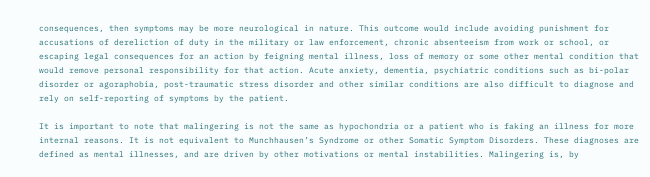consequences, then symptoms may be more neurological in nature. This outcome would include avoiding punishment for accusations of dereliction of duty in the military or law enforcement, chronic absenteeism from work or school, or escaping legal consequences for an action by feigning mental illness, loss of memory or some other mental condition that would remove personal responsibility for that action. Acute anxiety, dementia, psychiatric conditions such as bi-polar disorder or agoraphobia, post-traumatic stress disorder and other similar conditions are also difficult to diagnose and rely on self-reporting of symptoms by the patient.

It is important to note that malingering is not the same as hypochondria or a patient who is faking an illness for more internal reasons. It is not equivalent to Munchhausen’s Syndrome or other Somatic Symptom Disorders. These diagnoses are defined as mental illnesses, and are driven by other motivations or mental instabilities. Malingering is, by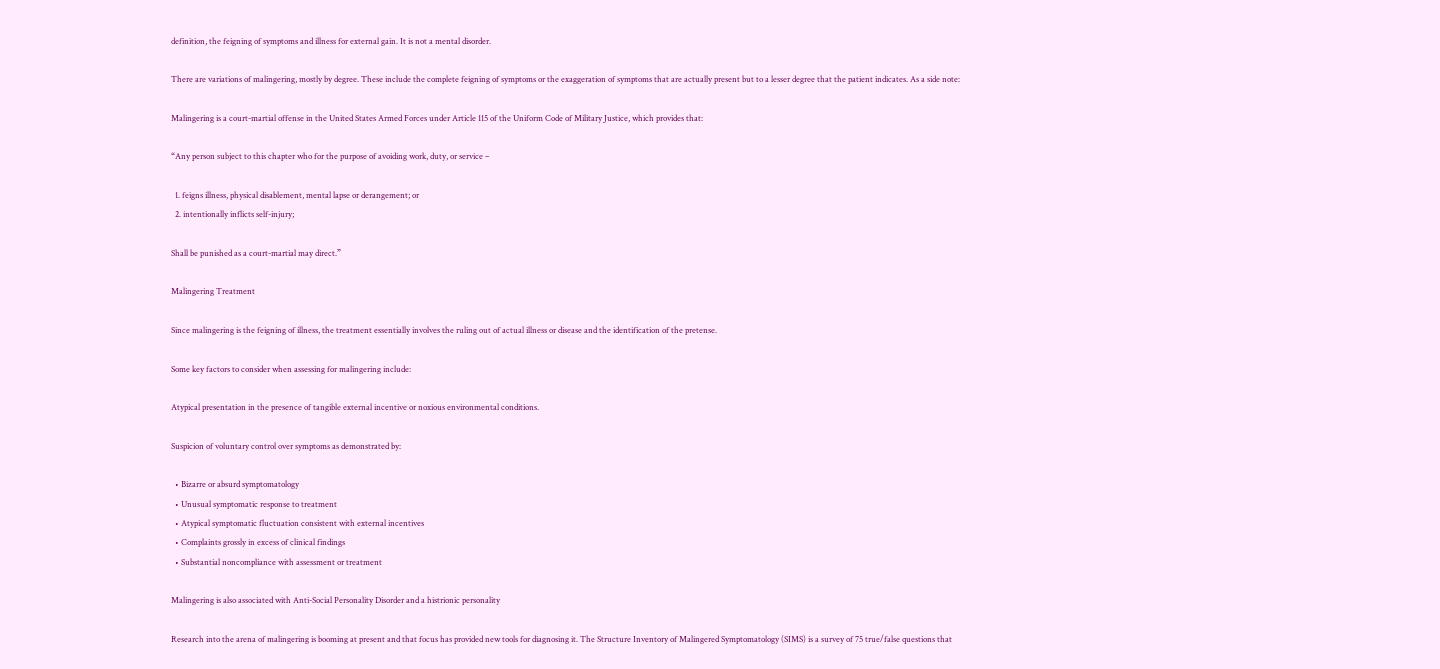definition, the feigning of symptoms and illness for external gain. It is not a mental disorder.

There are variations of malingering, mostly by degree. These include the complete feigning of symptoms or the exaggeration of symptoms that are actually present but to a lesser degree that the patient indicates. As a side note:

Malingering is a court-martial offense in the United States Armed Forces under Article 115 of the Uniform Code of Military Justice, which provides that:

“Any person subject to this chapter who for the purpose of avoiding work, duty, or service –

  1. feigns illness, physical disablement, mental lapse or derangement; or
  2. intentionally inflicts self-injury;

Shall be punished as a court-martial may direct.”

Malingering Treatment

Since malingering is the feigning of illness, the treatment essentially involves the ruling out of actual illness or disease and the identification of the pretense.

Some key factors to consider when assessing for malingering include:

Atypical presentation in the presence of tangible external incentive or noxious environmental conditions.

Suspicion of voluntary control over symptoms as demonstrated by:

  • Bizarre or absurd symptomatology
  • Unusual symptomatic response to treatment
  • Atypical symptomatic fluctuation consistent with external incentives
  • Complaints grossly in excess of clinical findings
  • Substantial noncompliance with assessment or treatment

Malingering is also associated with Anti-Social Personality Disorder and a histrionic personality

Research into the arena of malingering is booming at present and that focus has provided new tools for diagnosing it. The Structure Inventory of Malingered Symptomatology (SIMS) is a survey of 75 true/false questions that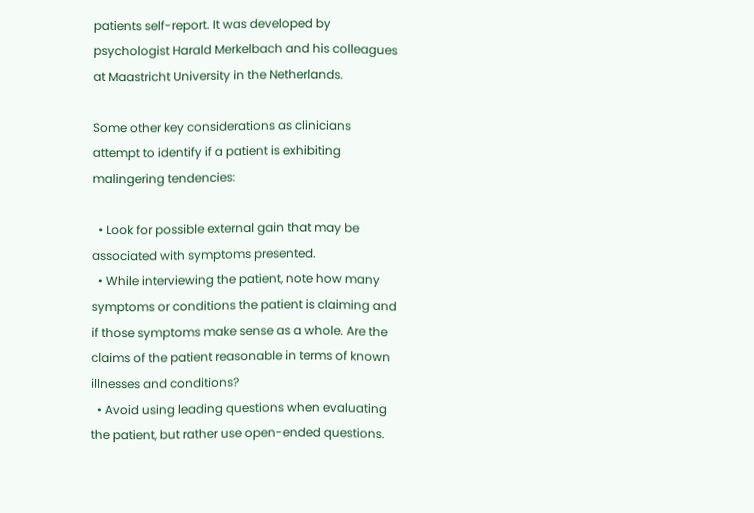patients self-report. It was developed by psychologist Harald Merkelbach and his colleagues at Maastricht University in the Netherlands.

Some other key considerations as clinicians attempt to identify if a patient is exhibiting malingering tendencies:

  • Look for possible external gain that may be associated with symptoms presented.
  • While interviewing the patient, note how many symptoms or conditions the patient is claiming and if those symptoms make sense as a whole. Are the claims of the patient reasonable in terms of known illnesses and conditions?
  • Avoid using leading questions when evaluating the patient, but rather use open-ended questions.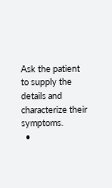Ask the patient to supply the details and characterize their symptoms.
  •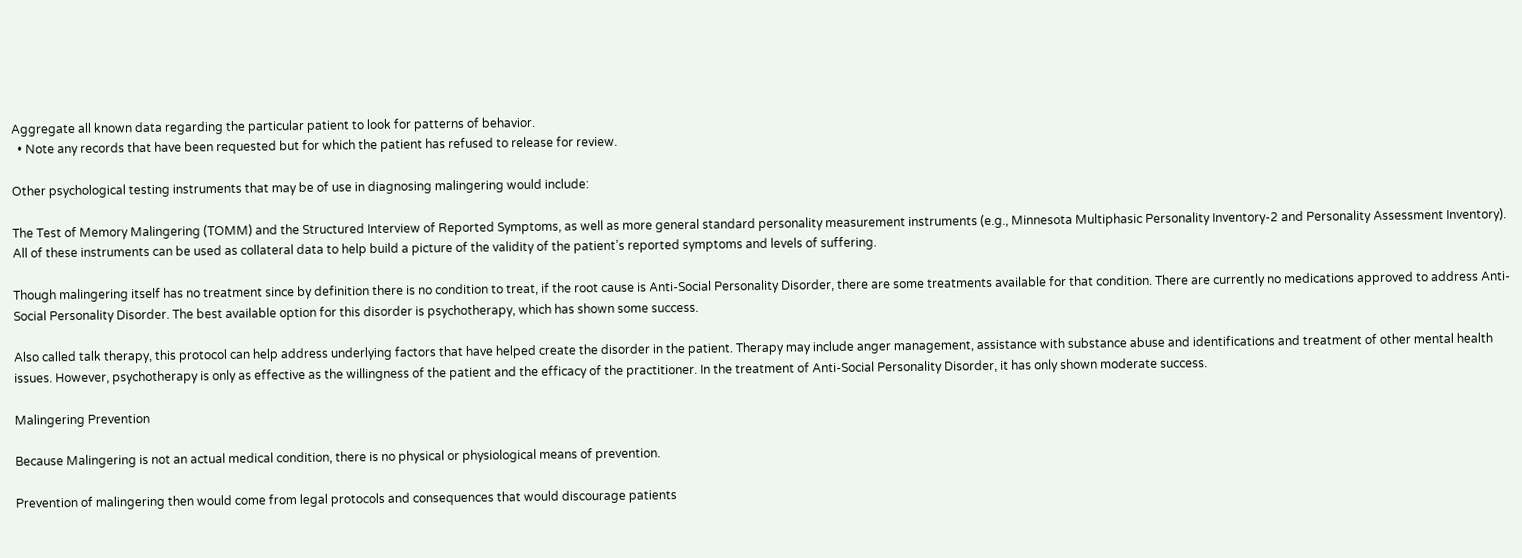Aggregate all known data regarding the particular patient to look for patterns of behavior.
  • Note any records that have been requested but for which the patient has refused to release for review.

Other psychological testing instruments that may be of use in diagnosing malingering would include:

The Test of Memory Malingering (TOMM) and the Structured Interview of Reported Symptoms, as well as more general standard personality measurement instruments (e.g., Minnesota Multiphasic Personality Inventory-2 and Personality Assessment Inventory). All of these instruments can be used as collateral data to help build a picture of the validity of the patient’s reported symptoms and levels of suffering.

Though malingering itself has no treatment since by definition there is no condition to treat, if the root cause is Anti-Social Personality Disorder, there are some treatments available for that condition. There are currently no medications approved to address Anti-Social Personality Disorder. The best available option for this disorder is psychotherapy, which has shown some success.

Also called talk therapy, this protocol can help address underlying factors that have helped create the disorder in the patient. Therapy may include anger management, assistance with substance abuse and identifications and treatment of other mental health issues. However, psychotherapy is only as effective as the willingness of the patient and the efficacy of the practitioner. In the treatment of Anti-Social Personality Disorder, it has only shown moderate success.

Malingering Prevention

Because Malingering is not an actual medical condition, there is no physical or physiological means of prevention.

Prevention of malingering then would come from legal protocols and consequences that would discourage patients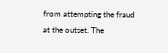from attempting the fraud at the outset. The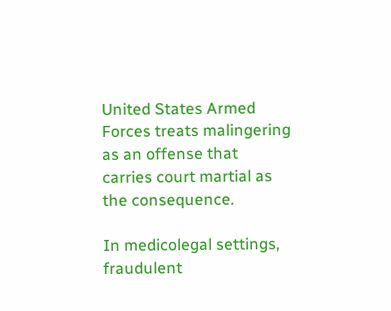United States Armed Forces treats malingering as an offense that carries court martial as the consequence.

In medicolegal settings, fraudulent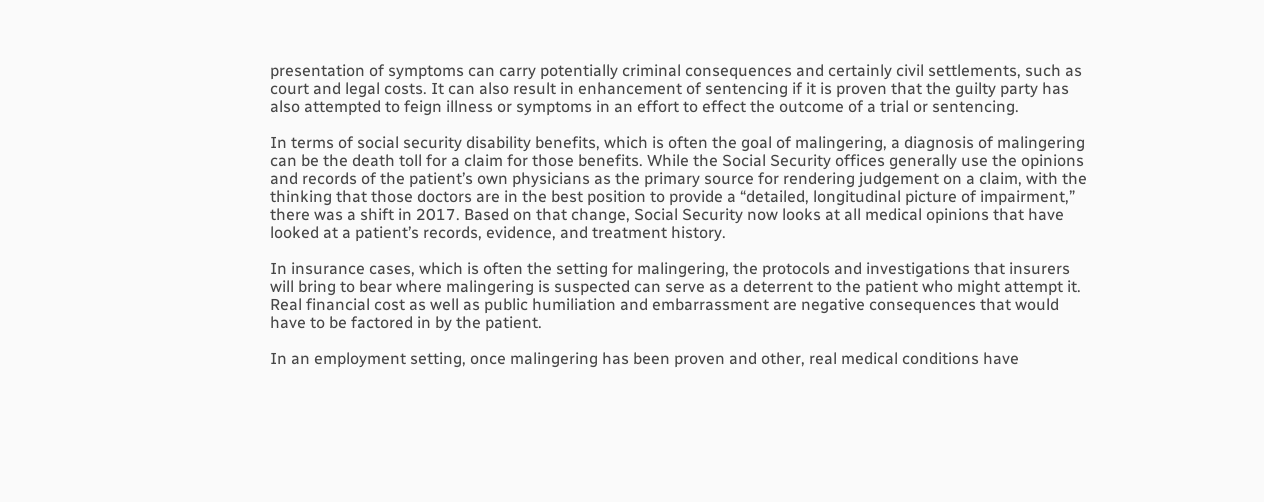presentation of symptoms can carry potentially criminal consequences and certainly civil settlements, such as court and legal costs. It can also result in enhancement of sentencing if it is proven that the guilty party has also attempted to feign illness or symptoms in an effort to effect the outcome of a trial or sentencing.

In terms of social security disability benefits, which is often the goal of malingering, a diagnosis of malingering can be the death toll for a claim for those benefits. While the Social Security offices generally use the opinions and records of the patient’s own physicians as the primary source for rendering judgement on a claim, with the thinking that those doctors are in the best position to provide a “detailed, longitudinal picture of impairment,” there was a shift in 2017. Based on that change, Social Security now looks at all medical opinions that have looked at a patient’s records, evidence, and treatment history.

In insurance cases, which is often the setting for malingering, the protocols and investigations that insurers will bring to bear where malingering is suspected can serve as a deterrent to the patient who might attempt it. Real financial cost as well as public humiliation and embarrassment are negative consequences that would have to be factored in by the patient.

In an employment setting, once malingering has been proven and other, real medical conditions have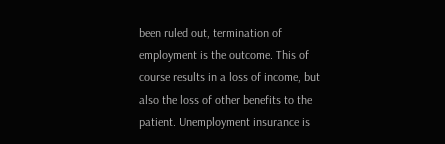been ruled out, termination of employment is the outcome. This of course results in a loss of income, but also the loss of other benefits to the patient. Unemployment insurance is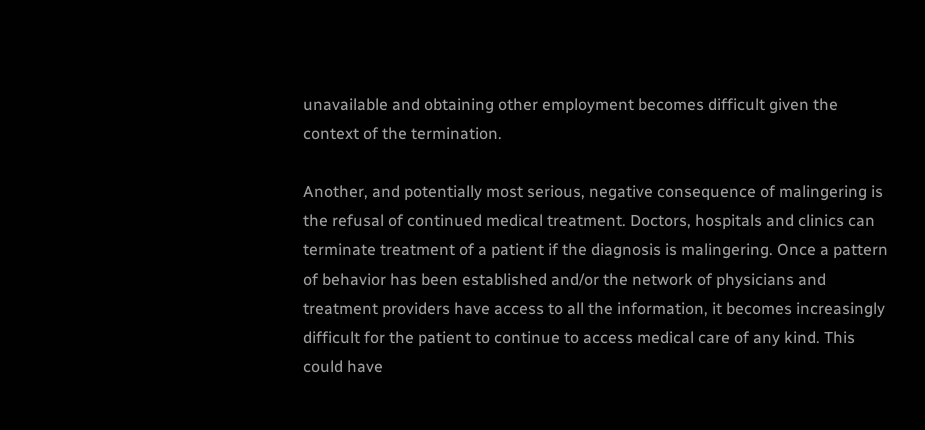unavailable and obtaining other employment becomes difficult given the context of the termination.

Another, and potentially most serious, negative consequence of malingering is the refusal of continued medical treatment. Doctors, hospitals and clinics can terminate treatment of a patient if the diagnosis is malingering. Once a pattern of behavior has been established and/or the network of physicians and treatment providers have access to all the information, it becomes increasingly difficult for the patient to continue to access medical care of any kind. This could have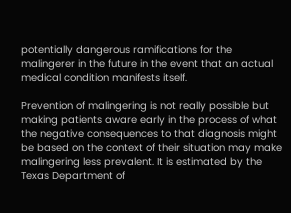potentially dangerous ramifications for the malingerer in the future in the event that an actual medical condition manifests itself.

Prevention of malingering is not really possible but making patients aware early in the process of what the negative consequences to that diagnosis might be based on the context of their situation may make malingering less prevalent. It is estimated by the Texas Department of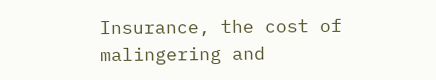Insurance, the cost of malingering and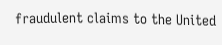fraudulent claims to the United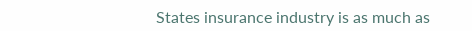States insurance industry is as much as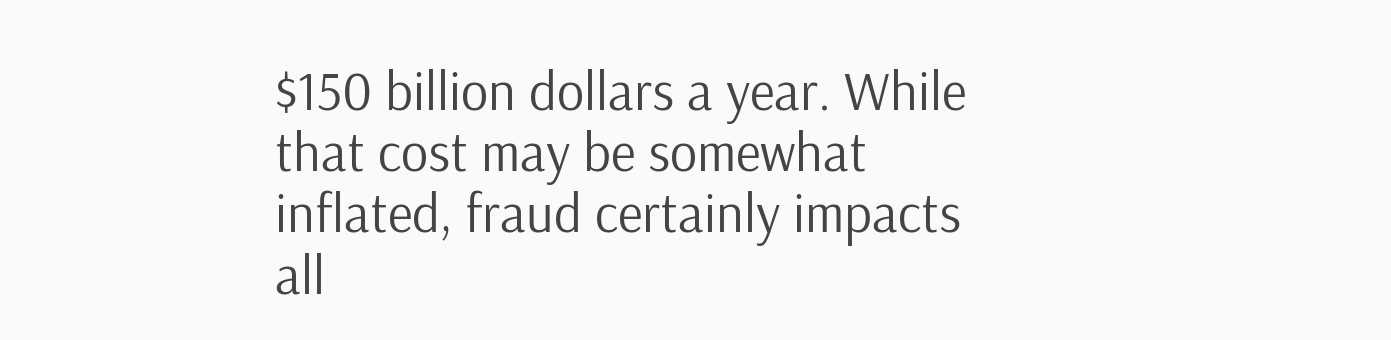$150 billion dollars a year. While that cost may be somewhat inflated, fraud certainly impacts all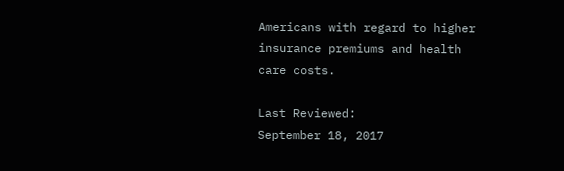Americans with regard to higher insurance premiums and health care costs.

Last Reviewed:
September 18, 2017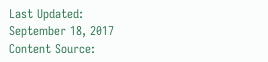Last Updated:
September 18, 2017
Content Source: